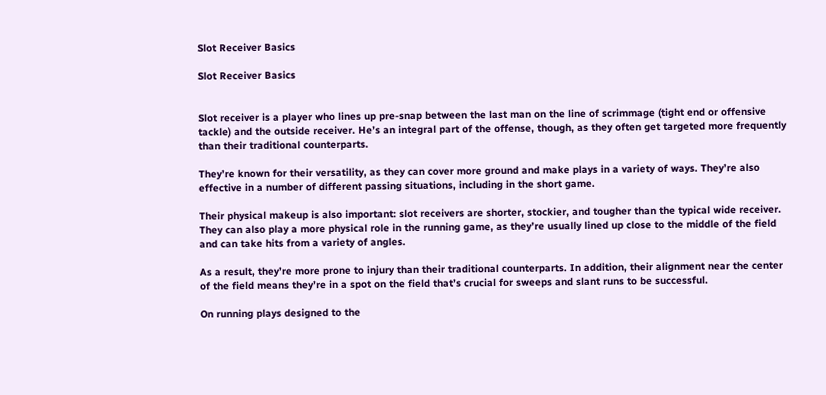Slot Receiver Basics

Slot Receiver Basics


Slot receiver is a player who lines up pre-snap between the last man on the line of scrimmage (tight end or offensive tackle) and the outside receiver. He’s an integral part of the offense, though, as they often get targeted more frequently than their traditional counterparts.

They’re known for their versatility, as they can cover more ground and make plays in a variety of ways. They’re also effective in a number of different passing situations, including in the short game.

Their physical makeup is also important: slot receivers are shorter, stockier, and tougher than the typical wide receiver. They can also play a more physical role in the running game, as they’re usually lined up close to the middle of the field and can take hits from a variety of angles.

As a result, they’re more prone to injury than their traditional counterparts. In addition, their alignment near the center of the field means they’re in a spot on the field that’s crucial for sweeps and slant runs to be successful.

On running plays designed to the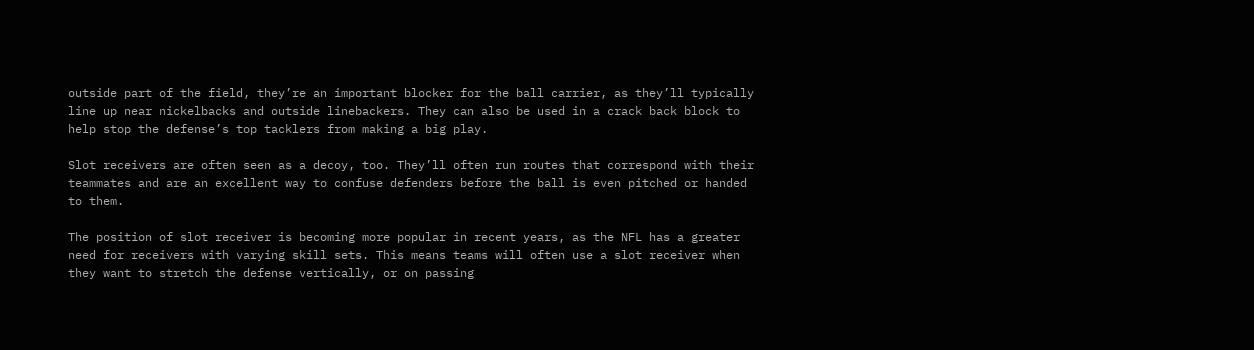outside part of the field, they’re an important blocker for the ball carrier, as they’ll typically line up near nickelbacks and outside linebackers. They can also be used in a crack back block to help stop the defense’s top tacklers from making a big play.

Slot receivers are often seen as a decoy, too. They’ll often run routes that correspond with their teammates and are an excellent way to confuse defenders before the ball is even pitched or handed to them.

The position of slot receiver is becoming more popular in recent years, as the NFL has a greater need for receivers with varying skill sets. This means teams will often use a slot receiver when they want to stretch the defense vertically, or on passing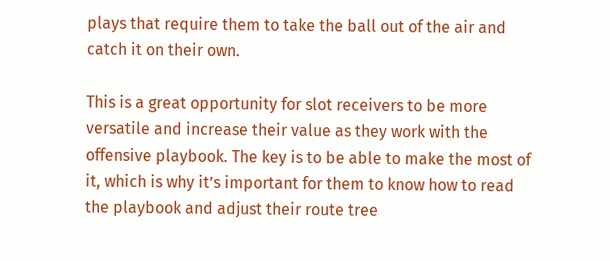plays that require them to take the ball out of the air and catch it on their own.

This is a great opportunity for slot receivers to be more versatile and increase their value as they work with the offensive playbook. The key is to be able to make the most of it, which is why it’s important for them to know how to read the playbook and adjust their route tree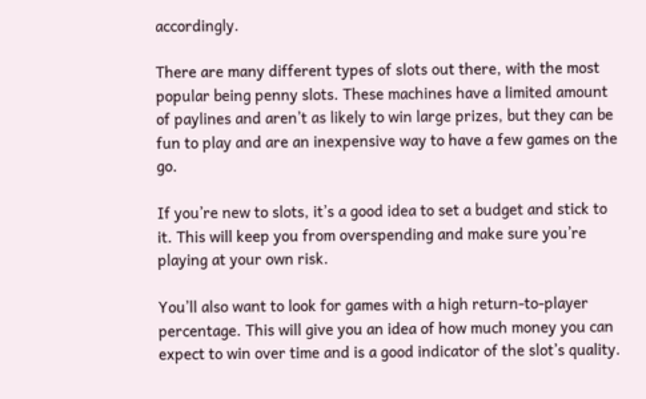accordingly.

There are many different types of slots out there, with the most popular being penny slots. These machines have a limited amount of paylines and aren’t as likely to win large prizes, but they can be fun to play and are an inexpensive way to have a few games on the go.

If you’re new to slots, it’s a good idea to set a budget and stick to it. This will keep you from overspending and make sure you’re playing at your own risk.

You’ll also want to look for games with a high return-to-player percentage. This will give you an idea of how much money you can expect to win over time and is a good indicator of the slot’s quality.